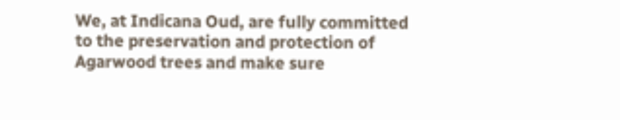We, at Indicana Oud, are fully committed to the preservation and protection of Agarwood trees and make sure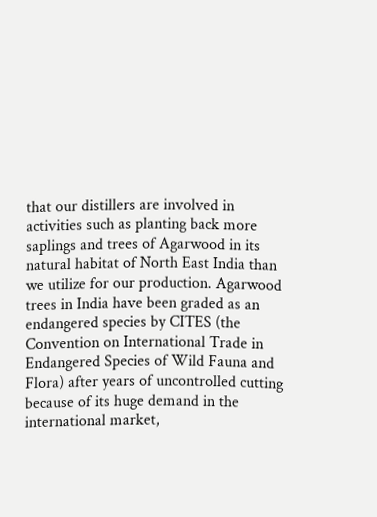that our distillers are involved in activities such as planting back more saplings and trees of Agarwood in its natural habitat of North East India than we utilize for our production. Agarwood trees in India have been graded as an endangered species by CITES (the Convention on International Trade in Endangered Species of Wild Fauna and Flora) after years of uncontrolled cutting because of its huge demand in the international market,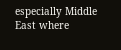especially Middle East where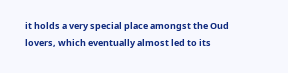it holds a very special place amongst the Oud lovers, which eventually almost led to its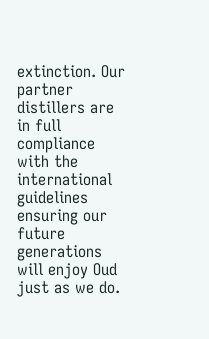extinction. Our partner distillers are in full compliance with the international guidelines ensuring our future generations will enjoy Oud just as we do.